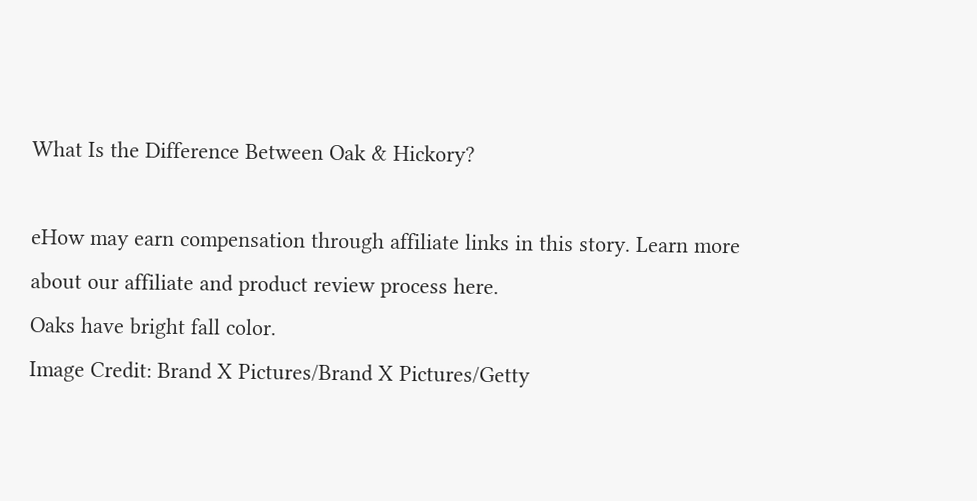What Is the Difference Between Oak & Hickory?

eHow may earn compensation through affiliate links in this story. Learn more about our affiliate and product review process here.
Oaks have bright fall color.
Image Credit: Brand X Pictures/Brand X Pictures/Getty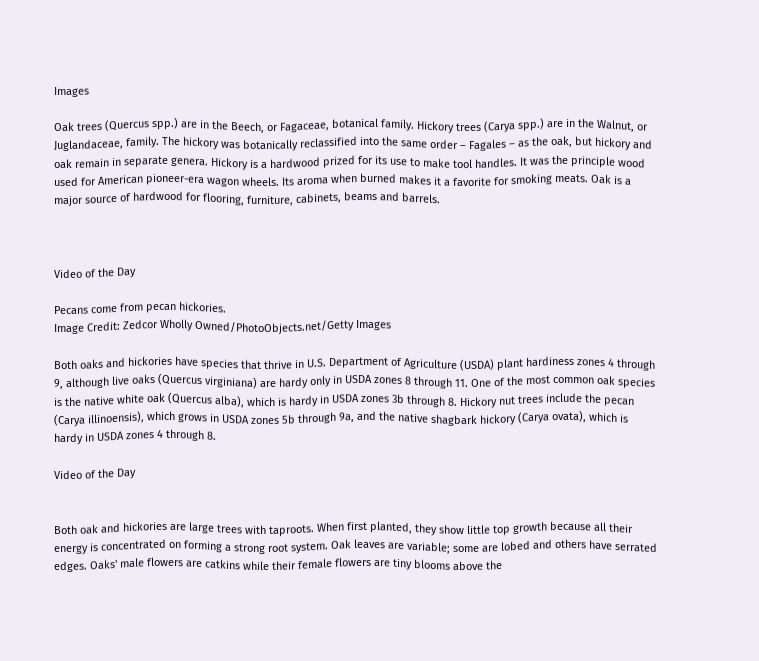Images

Oak trees (Quercus spp.) are in the Beech, or Fagaceae, botanical family. Hickory trees (Carya spp.) are in the Walnut, or Juglandaceae, family. The hickory was botanically reclassified into the same order – Fagales – as the oak, but hickory and oak remain in separate genera. Hickory is a hardwood prized for its use to make tool handles. It was the principle wood used for American pioneer-era wagon wheels. Its aroma when burned makes it a favorite for smoking meats. Oak is a major source of hardwood for flooring, furniture, cabinets, beams and barrels.



Video of the Day

Pecans come from pecan hickories.
Image Credit: Zedcor Wholly Owned/PhotoObjects.net/Getty Images

Both oaks and hickories have species that thrive in U.S. Department of Agriculture (USDA) plant hardiness zones 4 through 9, although live oaks (Quercus virginiana) are hardy only in USDA zones 8 through 11. One of the most common oak species is the native white oak (Quercus alba), which is hardy in USDA zones 3b through 8. Hickory nut trees include the pecan (Carya illinoensis), which grows in USDA zones 5b through 9a, and the native shagbark hickory (Carya ovata), which is hardy in USDA zones 4 through 8.

Video of the Day


Both oak and hickories are large trees with taproots. When first planted, they show little top growth because all their energy is concentrated on forming a strong root system. Oak leaves are variable; some are lobed and others have serrated edges. Oaks' male flowers are catkins while their female flowers are tiny blooms above the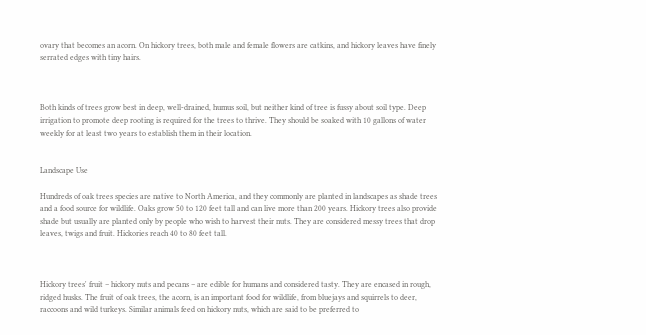ovary that becomes an acorn. On hickory trees, both male and female flowers are catkins, and hickory leaves have finely serrated edges with tiny hairs.



Both kinds of trees grow best in deep, well-drained, humus soil, but neither kind of tree is fussy about soil type. Deep irrigation to promote deep rooting is required for the trees to thrive. They should be soaked with 10 gallons of water weekly for at least two years to establish them in their location.


Landscape Use

Hundreds of oak trees species are native to North America, and they commonly are planted in landscapes as shade trees and a food source for wildlife. Oaks grow 50 to 120 feet tall and can live more than 200 years. Hickory trees also provide shade but usually are planted only by people who wish to harvest their nuts. They are considered messy trees that drop leaves, twigs and fruit. Hickories reach 40 to 80 feet tall.



Hickory trees' fruit – hickory nuts and pecans – are edible for humans and considered tasty. They are encased in rough, ridged husks. The fruit of oak trees, the acorn, is an important food for wildlife, from bluejays and squirrels to deer, raccoons and wild turkeys. Similar animals feed on hickory nuts, which are said to be preferred to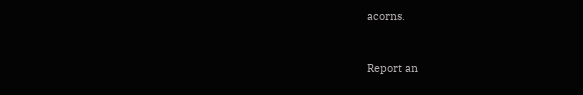acorns.



Report an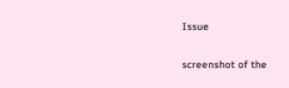Issue

screenshot of the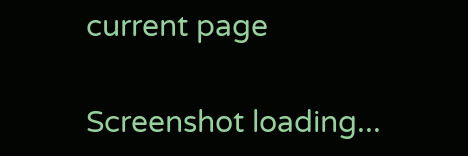current page

Screenshot loading...